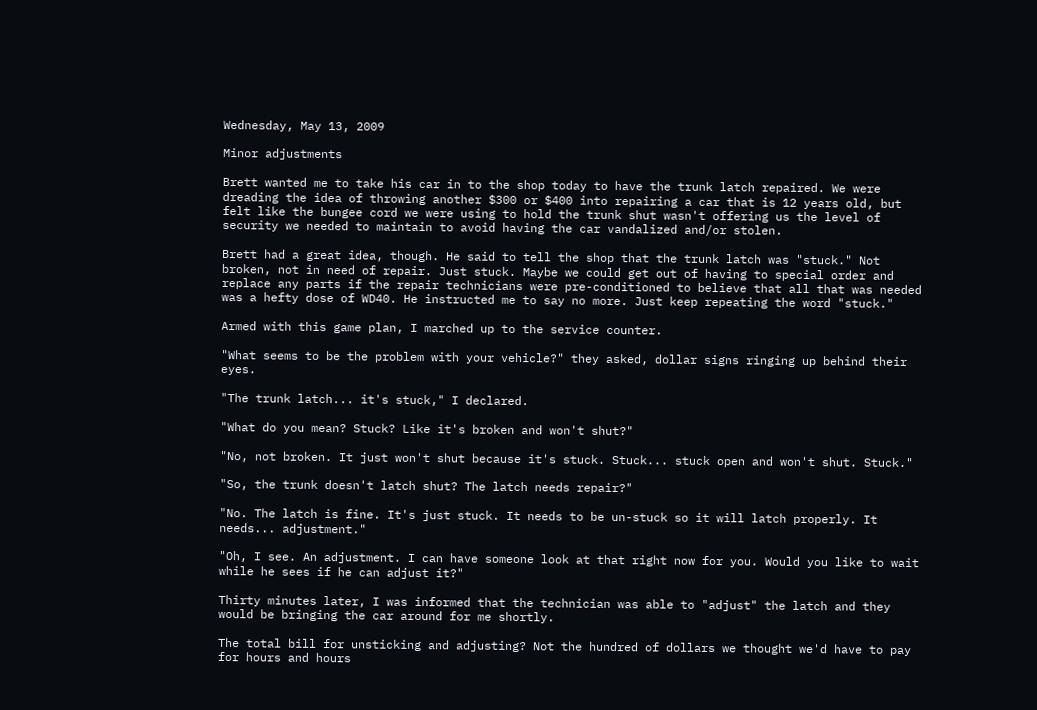Wednesday, May 13, 2009

Minor adjustments

Brett wanted me to take his car in to the shop today to have the trunk latch repaired. We were dreading the idea of throwing another $300 or $400 into repairing a car that is 12 years old, but felt like the bungee cord we were using to hold the trunk shut wasn't offering us the level of security we needed to maintain to avoid having the car vandalized and/or stolen.

Brett had a great idea, though. He said to tell the shop that the trunk latch was "stuck." Not broken, not in need of repair. Just stuck. Maybe we could get out of having to special order and replace any parts if the repair technicians were pre-conditioned to believe that all that was needed was a hefty dose of WD40. He instructed me to say no more. Just keep repeating the word "stuck."

Armed with this game plan, I marched up to the service counter.

"What seems to be the problem with your vehicle?" they asked, dollar signs ringing up behind their eyes.

"The trunk latch... it's stuck," I declared.

"What do you mean? Stuck? Like it's broken and won't shut?"

"No, not broken. It just won't shut because it's stuck. Stuck... stuck open and won't shut. Stuck."

"So, the trunk doesn't latch shut? The latch needs repair?"

"No. The latch is fine. It's just stuck. It needs to be un-stuck so it will latch properly. It needs... adjustment."

"Oh, I see. An adjustment. I can have someone look at that right now for you. Would you like to wait while he sees if he can adjust it?"

Thirty minutes later, I was informed that the technician was able to "adjust" the latch and they would be bringing the car around for me shortly.

The total bill for unsticking and adjusting? Not the hundred of dollars we thought we'd have to pay for hours and hours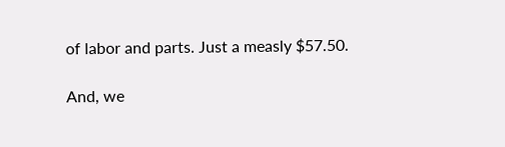of labor and parts. Just a measly $57.50.

And, we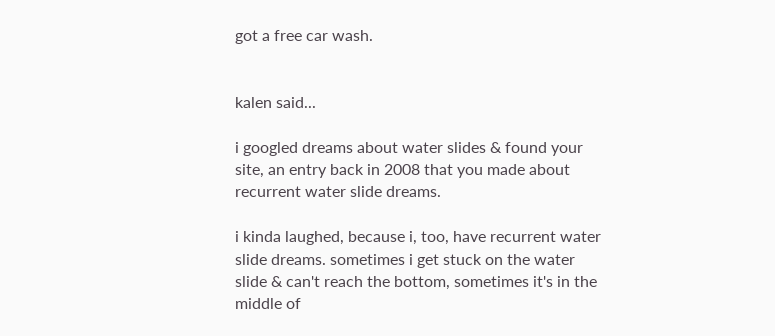got a free car wash.


kalen said...

i googled dreams about water slides & found your site, an entry back in 2008 that you made about recurrent water slide dreams.

i kinda laughed, because i, too, have recurrent water slide dreams. sometimes i get stuck on the water slide & can't reach the bottom, sometimes it's in the middle of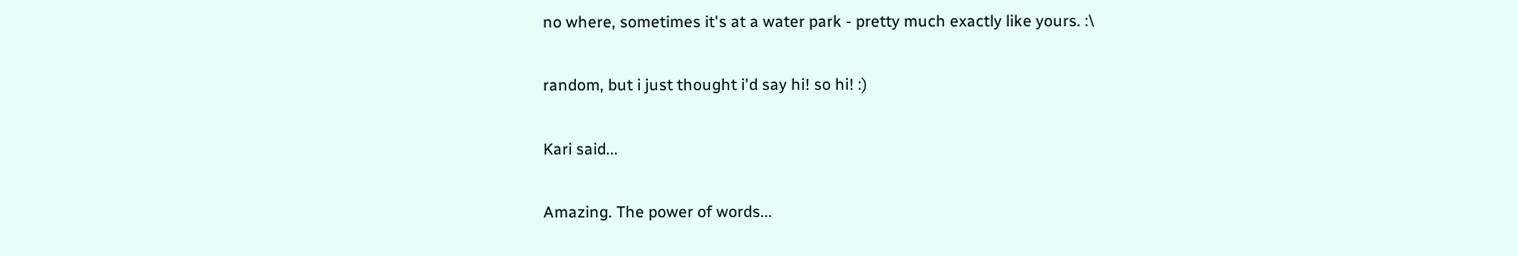no where, sometimes it's at a water park - pretty much exactly like yours. :\

random, but i just thought i'd say hi! so hi! :)

Kari said...

Amazing. The power of words...